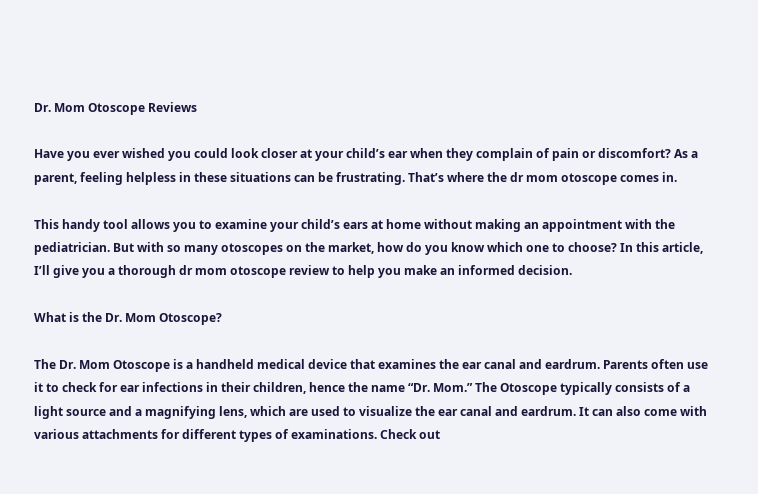Dr. Mom Otoscope Reviews

Have you ever wished you could look closer at your child’s ear when they complain of pain or discomfort? As a parent, feeling helpless in these situations can be frustrating. That’s where the dr mom otoscope comes in.

This handy tool allows you to examine your child’s ears at home without making an appointment with the pediatrician. But with so many otoscopes on the market, how do you know which one to choose? In this article, I’ll give you a thorough dr mom otoscope review to help you make an informed decision.

What is the Dr. Mom Otoscope?

The Dr. Mom Otoscope is a handheld medical device that examines the ear canal and eardrum. Parents often use it to check for ear infections in their children, hence the name “Dr. Mom.” The Otoscope typically consists of a light source and a magnifying lens, which are used to visualize the ear canal and eardrum. It can also come with various attachments for different types of examinations. Check out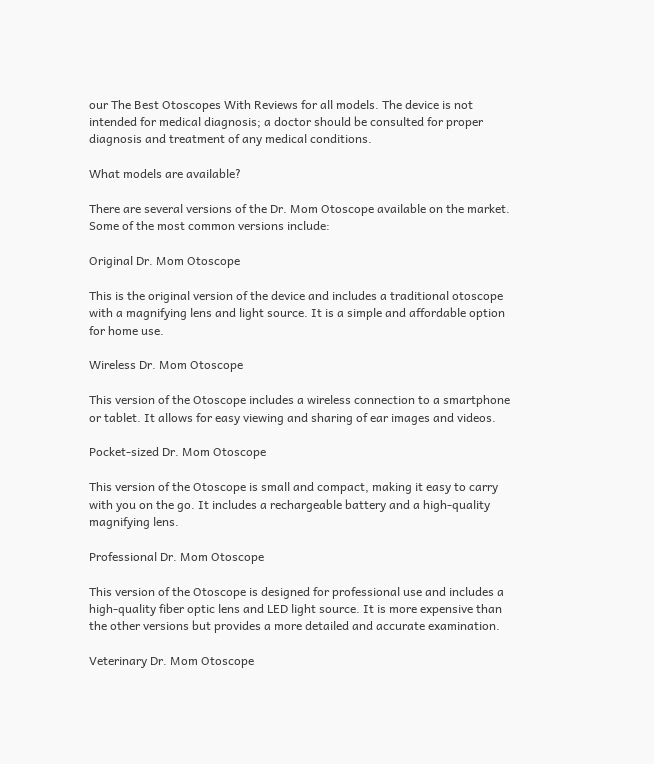our The Best Otoscopes With Reviews for all models. The device is not intended for medical diagnosis; a doctor should be consulted for proper diagnosis and treatment of any medical conditions.

What models are available?

There are several versions of the Dr. Mom Otoscope available on the market. Some of the most common versions include:

Original Dr. Mom Otoscope

This is the original version of the device and includes a traditional otoscope with a magnifying lens and light source. It is a simple and affordable option for home use.

Wireless Dr. Mom Otoscope

This version of the Otoscope includes a wireless connection to a smartphone or tablet. It allows for easy viewing and sharing of ear images and videos.

Pocket-sized Dr. Mom Otoscope

This version of the Otoscope is small and compact, making it easy to carry with you on the go. It includes a rechargeable battery and a high-quality magnifying lens.

Professional Dr. Mom Otoscope

This version of the Otoscope is designed for professional use and includes a high-quality fiber optic lens and LED light source. It is more expensive than the other versions but provides a more detailed and accurate examination.

Veterinary Dr. Mom Otoscope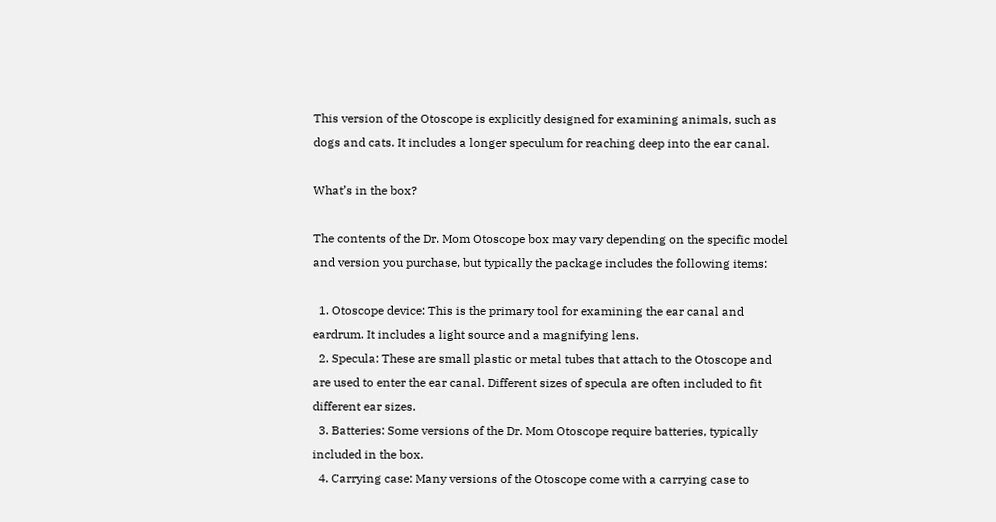This version of the Otoscope is explicitly designed for examining animals, such as dogs and cats. It includes a longer speculum for reaching deep into the ear canal.

What’s in the box?

The contents of the Dr. Mom Otoscope box may vary depending on the specific model and version you purchase, but typically the package includes the following items:

  1. Otoscope device: This is the primary tool for examining the ear canal and eardrum. It includes a light source and a magnifying lens.
  2. Specula: These are small plastic or metal tubes that attach to the Otoscope and are used to enter the ear canal. Different sizes of specula are often included to fit different ear sizes.
  3. Batteries: Some versions of the Dr. Mom Otoscope require batteries, typically included in the box.
  4. Carrying case: Many versions of the Otoscope come with a carrying case to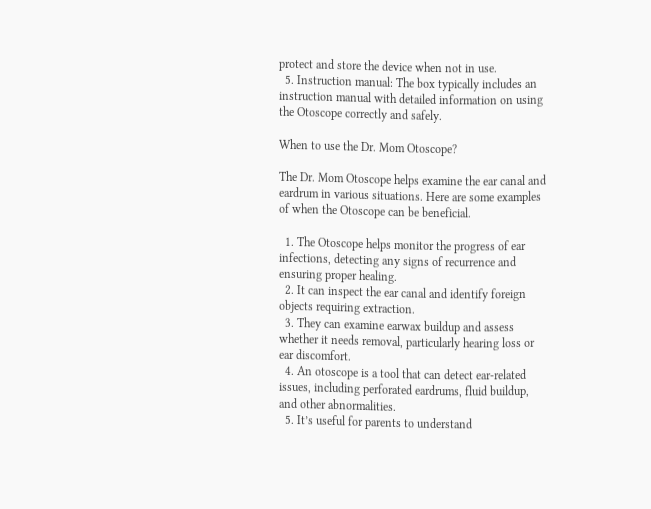protect and store the device when not in use.
  5. Instruction manual: The box typically includes an instruction manual with detailed information on using the Otoscope correctly and safely.

When to use the Dr. Mom Otoscope?

The Dr. Mom Otoscope helps examine the ear canal and eardrum in various situations. Here are some examples of when the Otoscope can be beneficial.

  1. The Otoscope helps monitor the progress of ear infections, detecting any signs of recurrence and ensuring proper healing.
  2. It can inspect the ear canal and identify foreign objects requiring extraction.
  3. They can examine earwax buildup and assess whether it needs removal, particularly hearing loss or ear discomfort.
  4. An otoscope is a tool that can detect ear-related issues, including perforated eardrums, fluid buildup, and other abnormalities.
  5. It’s useful for parents to understand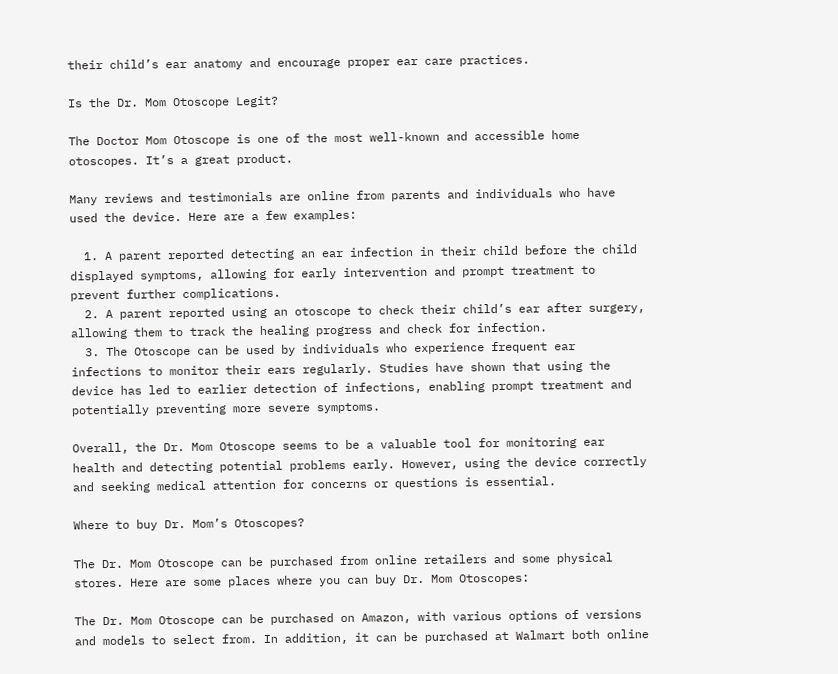their child’s ear anatomy and encourage proper ear care practices.

Is the Dr. Mom Otoscope Legit?

The Doctor Mom Otoscope is one of the most well-known and accessible home otoscopes. It’s a great product.

Many reviews and testimonials are online from parents and individuals who have used the device. Here are a few examples:

  1. A parent reported detecting an ear infection in their child before the child displayed symptoms, allowing for early intervention and prompt treatment to prevent further complications.
  2. A parent reported using an otoscope to check their child’s ear after surgery, allowing them to track the healing progress and check for infection.
  3. The Otoscope can be used by individuals who experience frequent ear infections to monitor their ears regularly. Studies have shown that using the device has led to earlier detection of infections, enabling prompt treatment and potentially preventing more severe symptoms.

Overall, the Dr. Mom Otoscope seems to be a valuable tool for monitoring ear health and detecting potential problems early. However, using the device correctly and seeking medical attention for concerns or questions is essential.

Where to buy Dr. Mom’s Otoscopes?

The Dr. Mom Otoscope can be purchased from online retailers and some physical stores. Here are some places where you can buy Dr. Mom Otoscopes:

The Dr. Mom Otoscope can be purchased on Amazon, with various options of versions and models to select from. In addition, it can be purchased at Walmart both online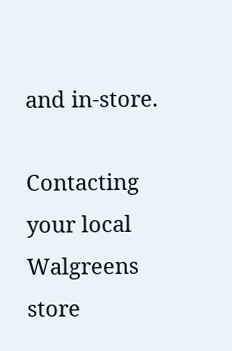and in-store.

Contacting your local Walgreens store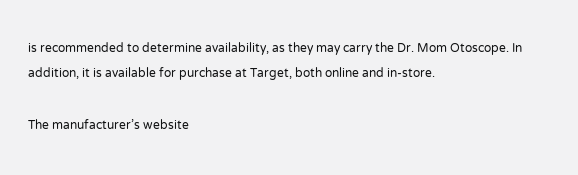is recommended to determine availability, as they may carry the Dr. Mom Otoscope. In addition, it is available for purchase at Target, both online and in-store.

The manufacturer’s website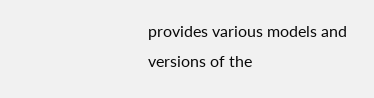provides various models and versions of the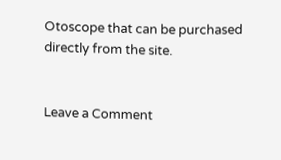Otoscope that can be purchased directly from the site.


Leave a Comment